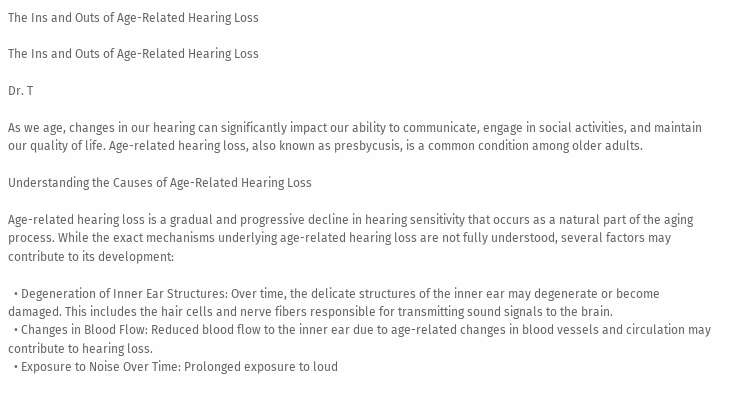The Ins and Outs of Age-Related Hearing Loss

The Ins and Outs of Age-Related Hearing Loss

Dr. T

As we age, changes in our hearing can significantly impact our ability to communicate, engage in social activities, and maintain our quality of life. Age-related hearing loss, also known as presbycusis, is a common condition among older adults.

Understanding the Causes of Age-Related Hearing Loss

Age-related hearing loss is a gradual and progressive decline in hearing sensitivity that occurs as a natural part of the aging process. While the exact mechanisms underlying age-related hearing loss are not fully understood, several factors may contribute to its development:

  • Degeneration of Inner Ear Structures: Over time, the delicate structures of the inner ear may degenerate or become damaged. This includes the hair cells and nerve fibers responsible for transmitting sound signals to the brain.
  • Changes in Blood Flow: Reduced blood flow to the inner ear due to age-related changes in blood vessels and circulation may contribute to hearing loss.
  • Exposure to Noise Over Time: Prolonged exposure to loud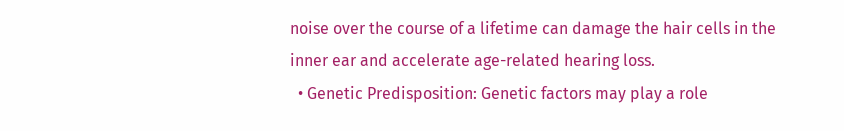noise over the course of a lifetime can damage the hair cells in the inner ear and accelerate age-related hearing loss.
  • Genetic Predisposition: Genetic factors may play a role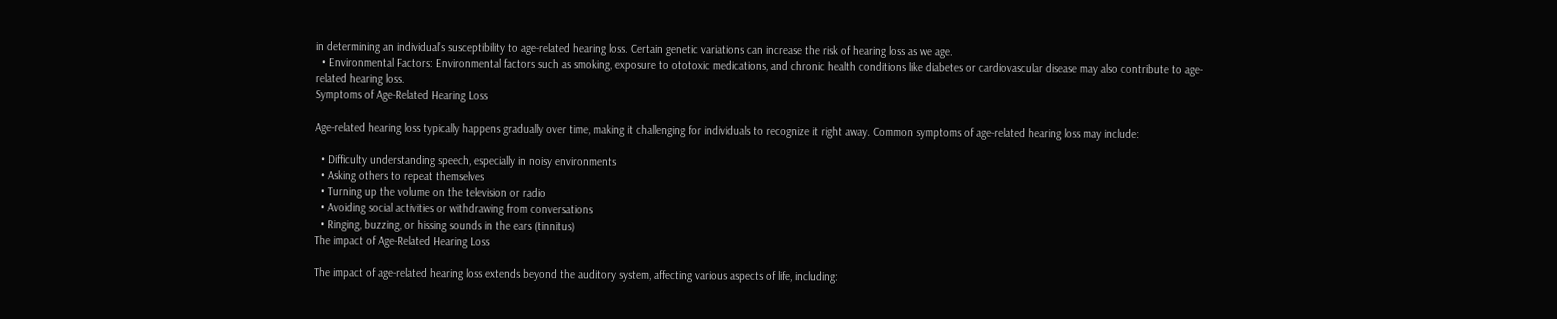in determining an individual’s susceptibility to age-related hearing loss. Certain genetic variations can increase the risk of hearing loss as we age.
  • Environmental Factors: Environmental factors such as smoking, exposure to ototoxic medications, and chronic health conditions like diabetes or cardiovascular disease may also contribute to age-related hearing loss.
Symptoms of Age-Related Hearing Loss

Age-related hearing loss typically happens gradually over time, making it challenging for individuals to recognize it right away. Common symptoms of age-related hearing loss may include:

  • Difficulty understanding speech, especially in noisy environments
  • Asking others to repeat themselves
  • Turning up the volume on the television or radio
  • Avoiding social activities or withdrawing from conversations
  • Ringing, buzzing, or hissing sounds in the ears (tinnitus)
The impact of Age-Related Hearing Loss

The impact of age-related hearing loss extends beyond the auditory system, affecting various aspects of life, including: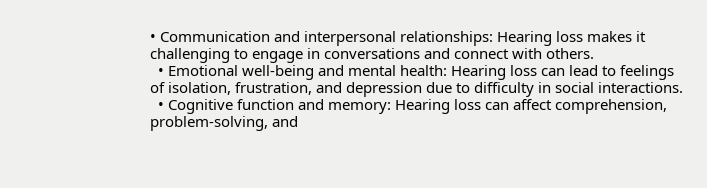• Communication and interpersonal relationships: Hearing loss makes it challenging to engage in conversations and connect with others.
  • Emotional well-being and mental health: Hearing loss can lead to feelings of isolation, frustration, and depression due to difficulty in social interactions.
  • Cognitive function and memory: Hearing loss can affect comprehension, problem-solving, and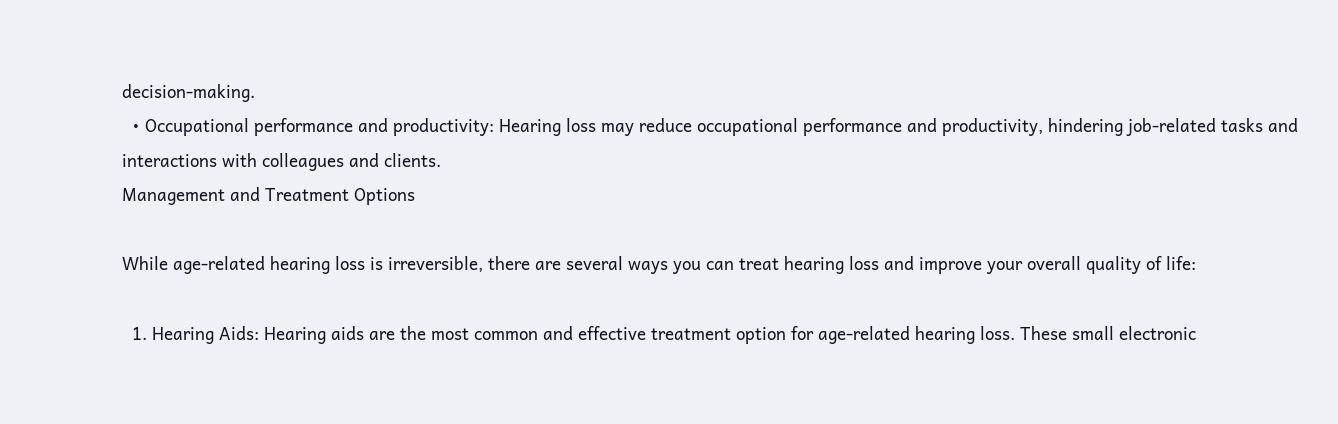decision-making.
  • Occupational performance and productivity: Hearing loss may reduce occupational performance and productivity, hindering job-related tasks and interactions with colleagues and clients.
Management and Treatment Options

While age-related hearing loss is irreversible, there are several ways you can treat hearing loss and improve your overall quality of life:

  1. Hearing Aids: Hearing aids are the most common and effective treatment option for age-related hearing loss. These small electronic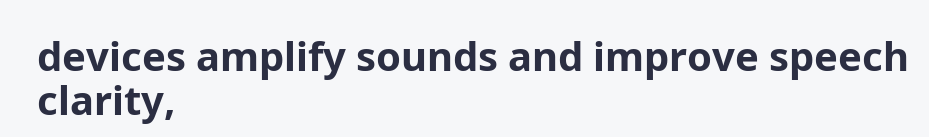devices amplify sounds and improve speech clarity,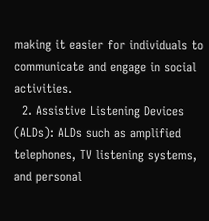making it easier for individuals to communicate and engage in social activities.
  2. Assistive Listening Devices (ALDs): ALDs such as amplified telephones, TV listening systems, and personal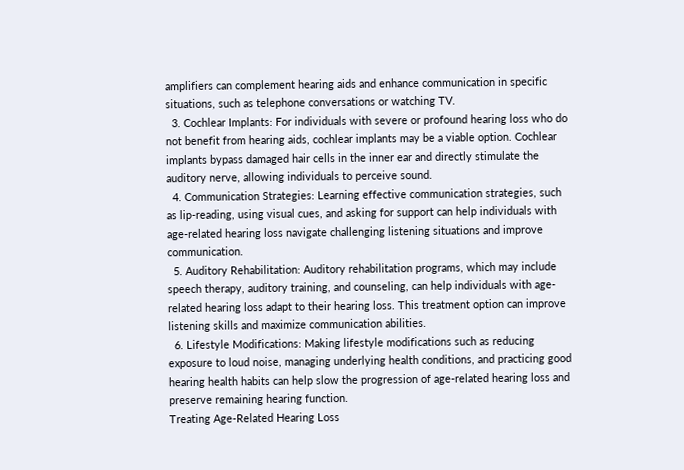amplifiers can complement hearing aids and enhance communication in specific situations, such as telephone conversations or watching TV.
  3. Cochlear Implants: For individuals with severe or profound hearing loss who do not benefit from hearing aids, cochlear implants may be a viable option. Cochlear implants bypass damaged hair cells in the inner ear and directly stimulate the auditory nerve, allowing individuals to perceive sound.
  4. Communication Strategies: Learning effective communication strategies, such as lip-reading, using visual cues, and asking for support can help individuals with age-related hearing loss navigate challenging listening situations and improve communication.
  5. Auditory Rehabilitation: Auditory rehabilitation programs, which may include speech therapy, auditory training, and counseling, can help individuals with age-related hearing loss adapt to their hearing loss. This treatment option can improve listening skills and maximize communication abilities.
  6. Lifestyle Modifications: Making lifestyle modifications such as reducing exposure to loud noise, managing underlying health conditions, and practicing good hearing health habits can help slow the progression of age-related hearing loss and preserve remaining hearing function.
Treating Age-Related Hearing Loss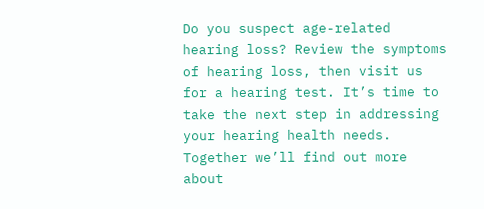Do you suspect age-related hearing loss? Review the symptoms of hearing loss, then visit us for a hearing test. It’s time to take the next step in addressing your hearing health needs. Together we’ll find out more about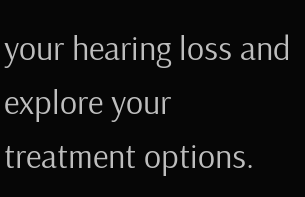your hearing loss and explore your treatment options.